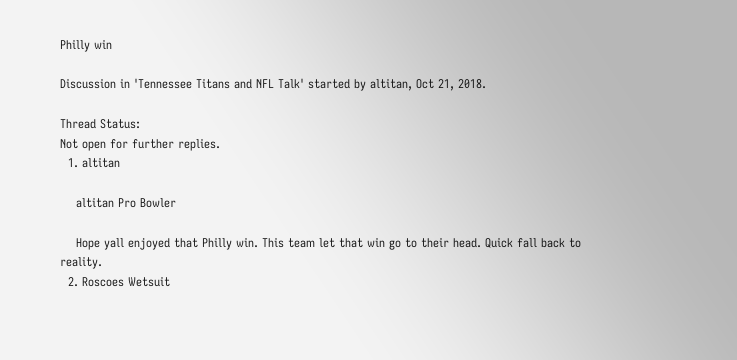Philly win

Discussion in 'Tennessee Titans and NFL Talk' started by altitan, Oct 21, 2018.

Thread Status:
Not open for further replies.
  1. altitan

    altitan Pro Bowler

    Hope yall enjoyed that Philly win. This team let that win go to their head. Quick fall back to reality.
  2. Roscoes Wetsuit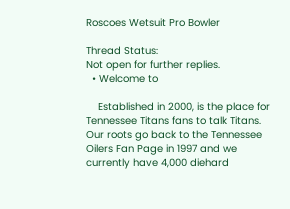Roscoes Wetsuit Pro Bowler

Thread Status:
Not open for further replies.
  • Welcome to

    Established in 2000, is the place for Tennessee Titans fans to talk Titans. Our roots go back to the Tennessee Oilers Fan Page in 1997 and we currently have 4,000 diehard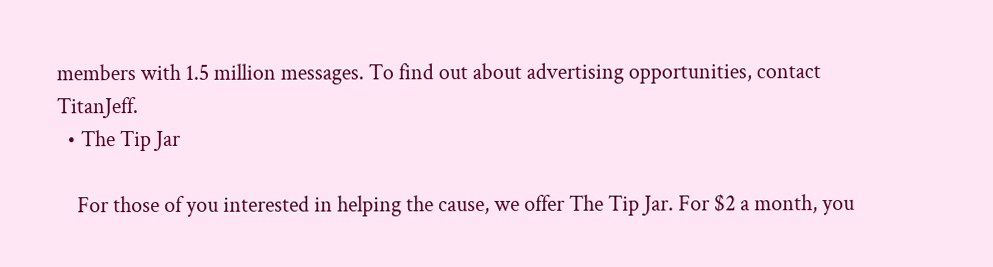members with 1.5 million messages. To find out about advertising opportunities, contact TitanJeff.
  • The Tip Jar

    For those of you interested in helping the cause, we offer The Tip Jar. For $2 a month, you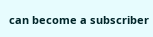can become a subscriber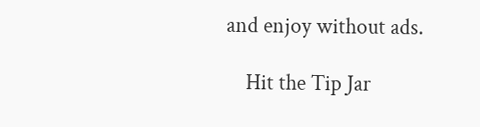and enjoy without ads.

    Hit the Tip Jar